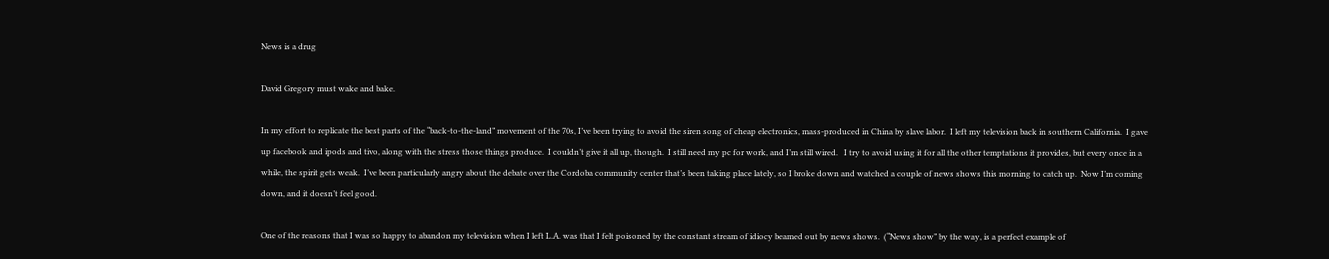News is a drug

David Gregory must wake and bake.

In my effort to replicate the best parts of the “back-to-the-land” movement of the 70s, I’ve been trying to avoid the siren song of cheap electronics, mass-produced in China by slave labor.  I left my television back in southern California.  I gave up facebook and ipods and tivo, along with the stress those things produce.  I couldn’t give it all up, though.  I still need my pc for work, and I’m still wired.   I try to avoid using it for all the other temptations it provides, but every once in a while, the spirit gets weak.  I’ve been particularly angry about the debate over the Cordoba community center that’s been taking place lately, so I broke down and watched a couple of news shows this morning to catch up.  Now I’m coming down, and it doesn’t feel good.

One of the reasons that I was so happy to abandon my television when I left L.A. was that I felt poisoned by the constant stream of idiocy beamed out by news shows.  (“News show” by the way, is a perfect example of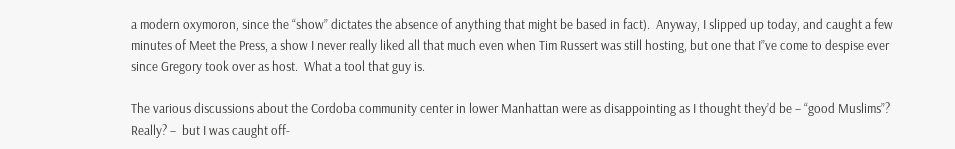a modern oxymoron, since the “show” dictates the absence of anything that might be based in fact).  Anyway, I slipped up today, and caught a few minutes of Meet the Press, a show I never really liked all that much even when Tim Russert was still hosting, but one that I”ve come to despise ever since Gregory took over as host.  What a tool that guy is.

The various discussions about the Cordoba community center in lower Manhattan were as disappointing as I thought they’d be – “good Muslims”?  Really? –  but I was caught off-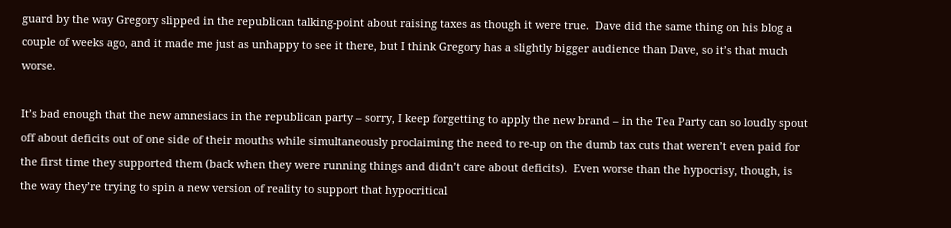guard by the way Gregory slipped in the republican talking-point about raising taxes as though it were true.  Dave did the same thing on his blog a couple of weeks ago, and it made me just as unhappy to see it there, but I think Gregory has a slightly bigger audience than Dave, so it’s that much worse.

It’s bad enough that the new amnesiacs in the republican party – sorry, I keep forgetting to apply the new brand – in the Tea Party can so loudly spout off about deficits out of one side of their mouths while simultaneously proclaiming the need to re-up on the dumb tax cuts that weren’t even paid for the first time they supported them (back when they were running things and didn’t care about deficits).  Even worse than the hypocrisy, though, is the way they’re trying to spin a new version of reality to support that hypocritical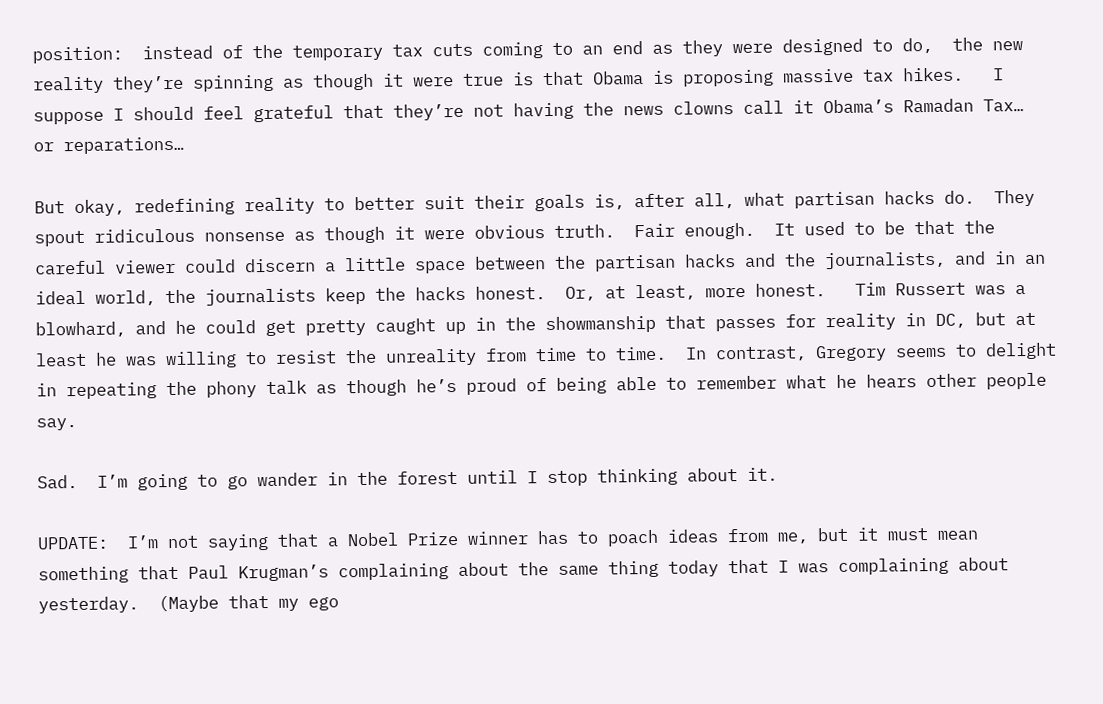position:  instead of the temporary tax cuts coming to an end as they were designed to do,  the new reality they’re spinning as though it were true is that Obama is proposing massive tax hikes.   I suppose I should feel grateful that they’re not having the news clowns call it Obama’s Ramadan Tax…   or reparations…

But okay, redefining reality to better suit their goals is, after all, what partisan hacks do.  They spout ridiculous nonsense as though it were obvious truth.  Fair enough.  It used to be that the careful viewer could discern a little space between the partisan hacks and the journalists, and in an ideal world, the journalists keep the hacks honest.  Or, at least, more honest.   Tim Russert was a blowhard, and he could get pretty caught up in the showmanship that passes for reality in DC, but at least he was willing to resist the unreality from time to time.  In contrast, Gregory seems to delight in repeating the phony talk as though he’s proud of being able to remember what he hears other people say.

Sad.  I’m going to go wander in the forest until I stop thinking about it.

UPDATE:  I’m not saying that a Nobel Prize winner has to poach ideas from me, but it must mean something that Paul Krugman’s complaining about the same thing today that I was complaining about yesterday.  (Maybe that my ego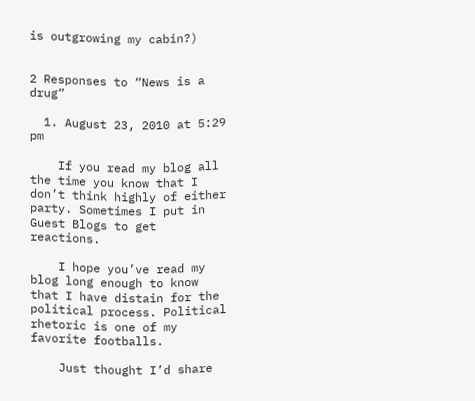is outgrowing my cabin?)


2 Responses to “News is a drug”

  1. August 23, 2010 at 5:29 pm

    If you read my blog all the time you know that I don’t think highly of either party. Sometimes I put in Guest Blogs to get reactions.

    I hope you’ve read my blog long enough to know that I have distain for the political process. Political rhetoric is one of my favorite footballs.

    Just thought I’d share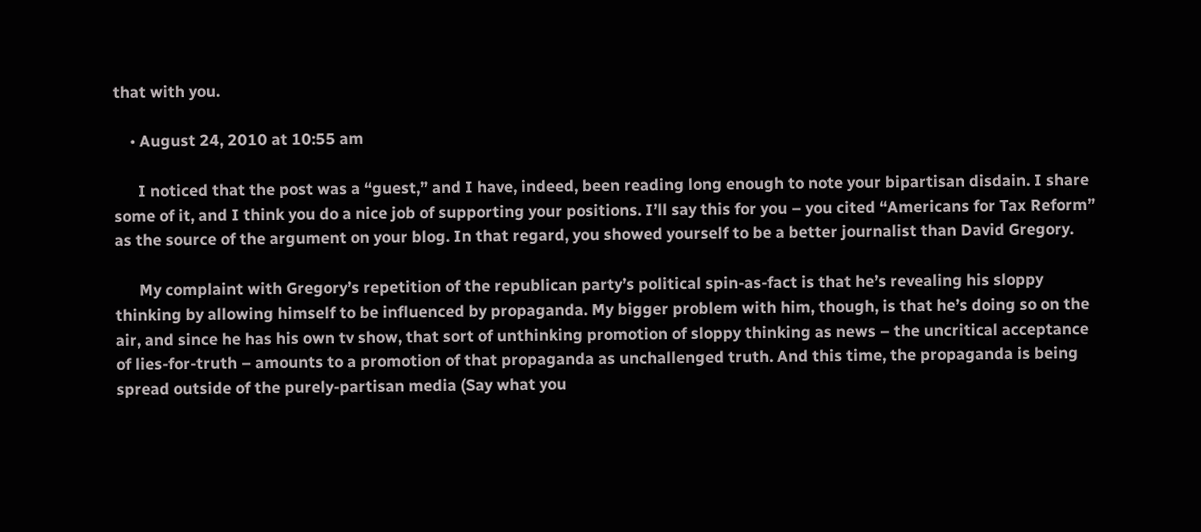that with you.

    • August 24, 2010 at 10:55 am

      I noticed that the post was a “guest,” and I have, indeed, been reading long enough to note your bipartisan disdain. I share some of it, and I think you do a nice job of supporting your positions. I’ll say this for you – you cited “Americans for Tax Reform” as the source of the argument on your blog. In that regard, you showed yourself to be a better journalist than David Gregory.

      My complaint with Gregory’s repetition of the republican party’s political spin-as-fact is that he’s revealing his sloppy thinking by allowing himself to be influenced by propaganda. My bigger problem with him, though, is that he’s doing so on the air, and since he has his own tv show, that sort of unthinking promotion of sloppy thinking as news – the uncritical acceptance of lies-for-truth – amounts to a promotion of that propaganda as unchallenged truth. And this time, the propaganda is being spread outside of the purely-partisan media (Say what you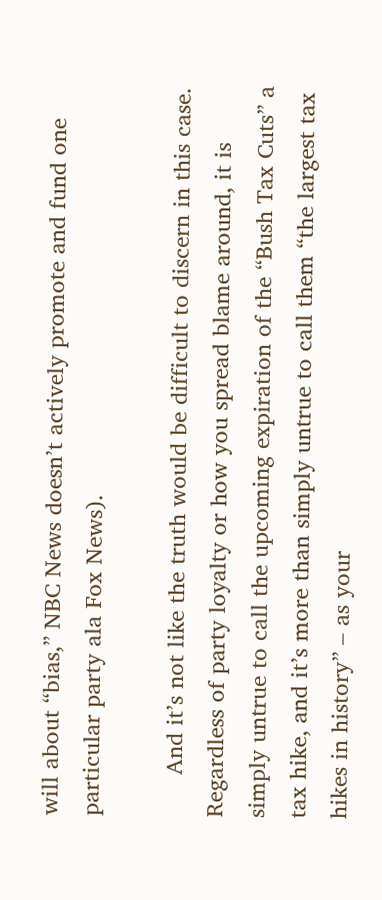will about “bias,” NBC News doesn’t actively promote and fund one particular party ala Fox News).

      And it’s not like the truth would be difficult to discern in this case. Regardless of party loyalty or how you spread blame around, it is simply untrue to call the upcoming expiration of the “Bush Tax Cuts” a tax hike, and it’s more than simply untrue to call them “the largest tax hikes in history” – as your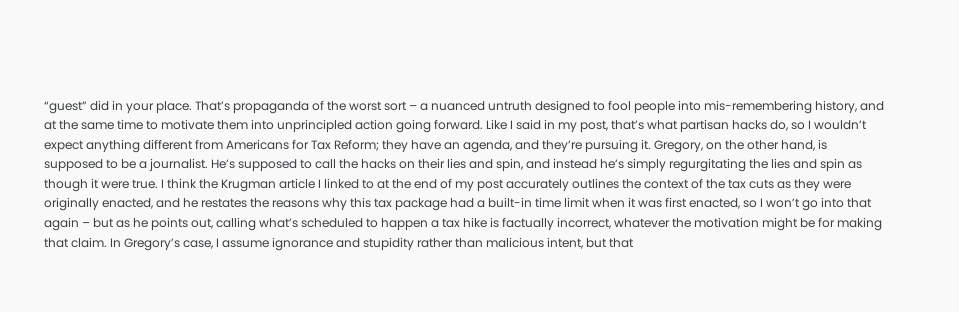“guest” did in your place. That’s propaganda of the worst sort – a nuanced untruth designed to fool people into mis-remembering history, and at the same time to motivate them into unprincipled action going forward. Like I said in my post, that’s what partisan hacks do, so I wouldn’t expect anything different from Americans for Tax Reform; they have an agenda, and they’re pursuing it. Gregory, on the other hand, is supposed to be a journalist. He’s supposed to call the hacks on their lies and spin, and instead he’s simply regurgitating the lies and spin as though it were true. I think the Krugman article I linked to at the end of my post accurately outlines the context of the tax cuts as they were originally enacted, and he restates the reasons why this tax package had a built-in time limit when it was first enacted, so I won’t go into that again – but as he points out, calling what’s scheduled to happen a tax hike is factually incorrect, whatever the motivation might be for making that claim. In Gregory’s case, I assume ignorance and stupidity rather than malicious intent, but that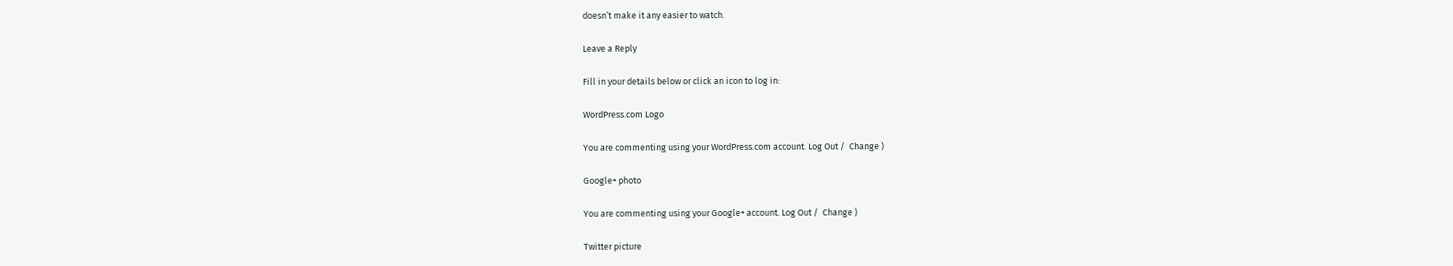doesn’t make it any easier to watch.

Leave a Reply

Fill in your details below or click an icon to log in:

WordPress.com Logo

You are commenting using your WordPress.com account. Log Out /  Change )

Google+ photo

You are commenting using your Google+ account. Log Out /  Change )

Twitter picture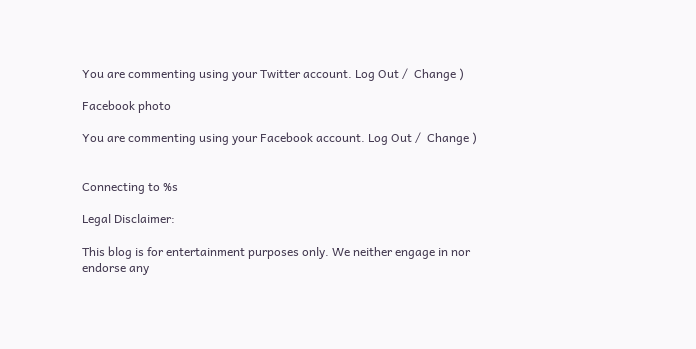You are commenting using your Twitter account. Log Out /  Change )

Facebook photo

You are commenting using your Facebook account. Log Out /  Change )


Connecting to %s

Legal Disclaimer:

This blog is for entertainment purposes only. We neither engage in nor endorse any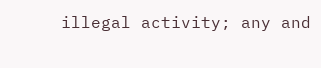illegal activity; any and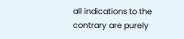all indications to the contrary are purely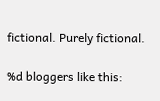fictional. Purely fictional.

%d bloggers like this: